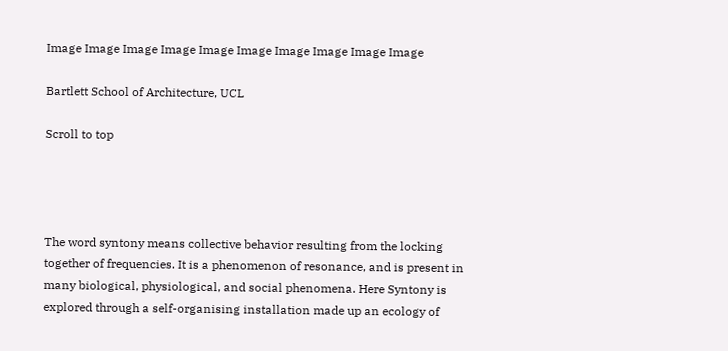Image Image Image Image Image Image Image Image Image Image

Bartlett School of Architecture, UCL

Scroll to top




The word syntony means collective behavior resulting from the locking together of frequencies. It is a phenomenon of resonance, and is present in many biological, physiological, and social phenomena. Here Syntony is explored through a self-organising installation made up an ecology of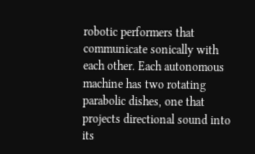robotic performers that communicate sonically with each other. Each autonomous machine has two rotating parabolic dishes, one that projects directional sound into its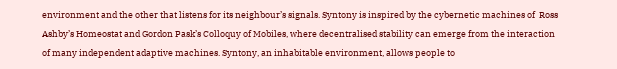environment and the other that listens for its neighbour’s signals. Syntony is inspired by the cybernetic machines of  Ross Ashby’s Homeostat and Gordon Pask’s Colloquy of Mobiles, where decentralised stability can emerge from the interaction of many independent adaptive machines. Syntony, an inhabitable environment, allows people to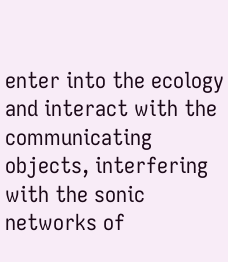enter into the ecology and interact with the communicating objects, interfering with the sonic networks of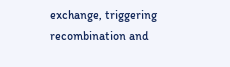exchange, triggering recombination and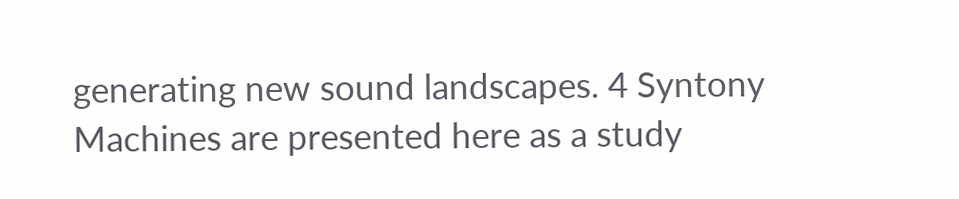generating new sound landscapes. 4 Syntony Machines are presented here as a study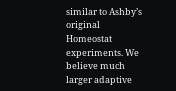similar to Ashby’s original Homeostat experiments. We believe much larger adaptive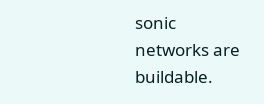sonic networks are buildable.